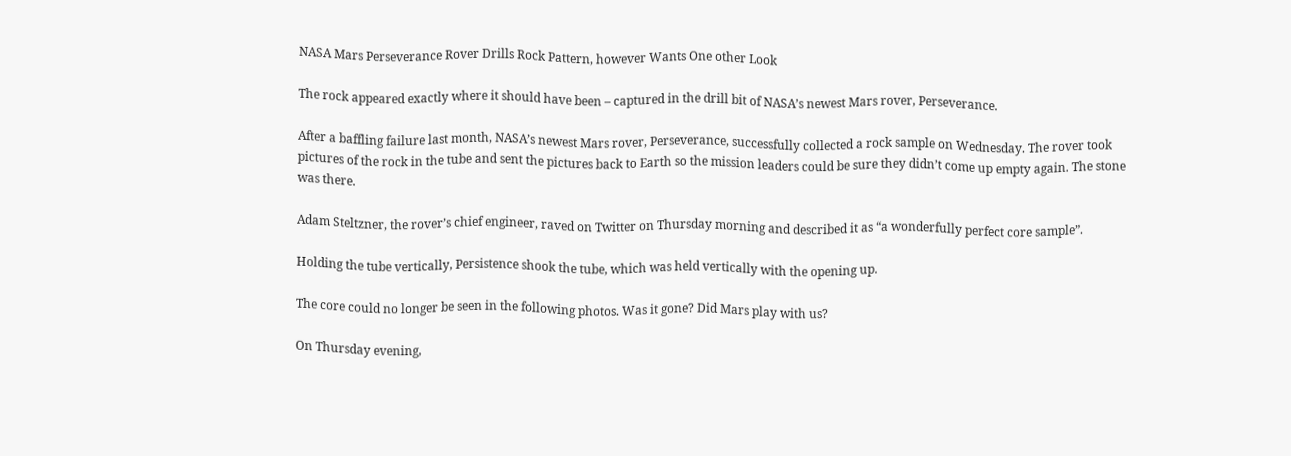NASA Mars Perseverance Rover Drills Rock Pattern, however Wants One other Look

The rock appeared exactly where it should have been – captured in the drill bit of NASA’s newest Mars rover, Perseverance.

After a baffling failure last month, NASA’s newest Mars rover, Perseverance, successfully collected a rock sample on Wednesday. The rover took pictures of the rock in the tube and sent the pictures back to Earth so the mission leaders could be sure they didn’t come up empty again. The stone was there.

Adam Steltzner, the rover’s chief engineer, raved on Twitter on Thursday morning and described it as “a wonderfully perfect core sample”.

Holding the tube vertically, Persistence shook the tube, which was held vertically with the opening up.

The core could no longer be seen in the following photos. Was it gone? Did Mars play with us?

On Thursday evening,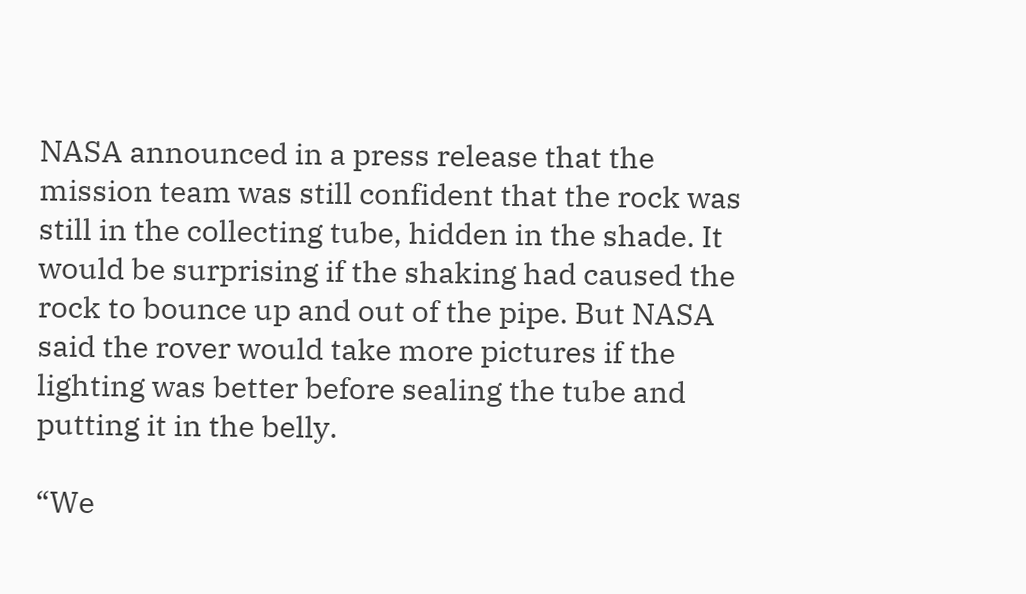NASA announced in a press release that the mission team was still confident that the rock was still in the collecting tube, hidden in the shade. It would be surprising if the shaking had caused the rock to bounce up and out of the pipe. But NASA said the rover would take more pictures if the lighting was better before sealing the tube and putting it in the belly.

“We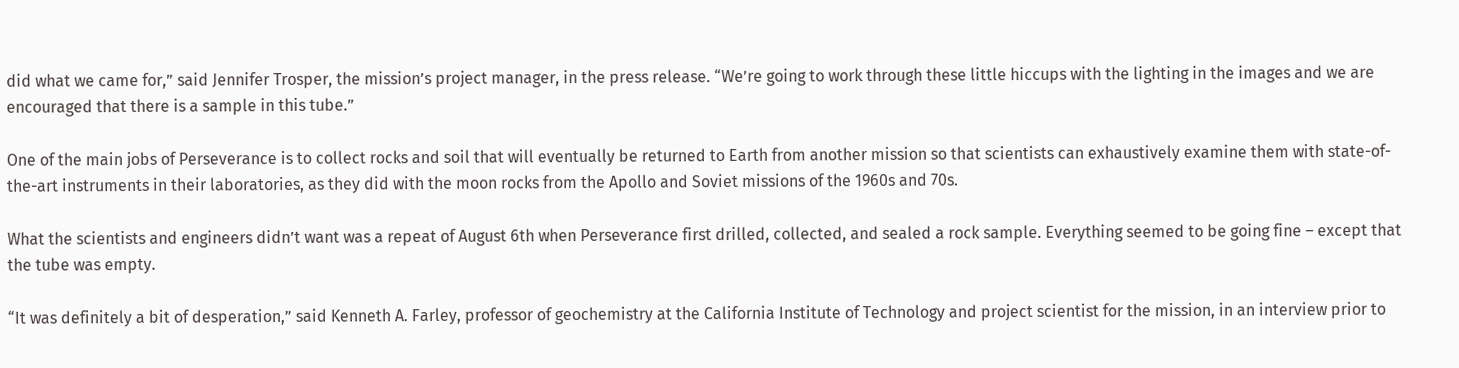did what we came for,” said Jennifer Trosper, the mission’s project manager, in the press release. “We’re going to work through these little hiccups with the lighting in the images and we are encouraged that there is a sample in this tube.”

One of the main jobs of Perseverance is to collect rocks and soil that will eventually be returned to Earth from another mission so that scientists can exhaustively examine them with state-of-the-art instruments in their laboratories, as they did with the moon rocks from the Apollo and Soviet missions of the 1960s and 70s.

What the scientists and engineers didn’t want was a repeat of August 6th when Perseverance first drilled, collected, and sealed a rock sample. Everything seemed to be going fine – except that the tube was empty.

“It was definitely a bit of desperation,” said Kenneth A. Farley, professor of geochemistry at the California Institute of Technology and project scientist for the mission, in an interview prior to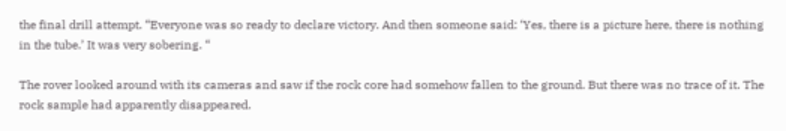the final drill attempt. “Everyone was so ready to declare victory. And then someone said: ‘Yes, there is a picture here, there is nothing in the tube.’ It was very sobering. “

The rover looked around with its cameras and saw if the rock core had somehow fallen to the ground. But there was no trace of it. The rock sample had apparently disappeared.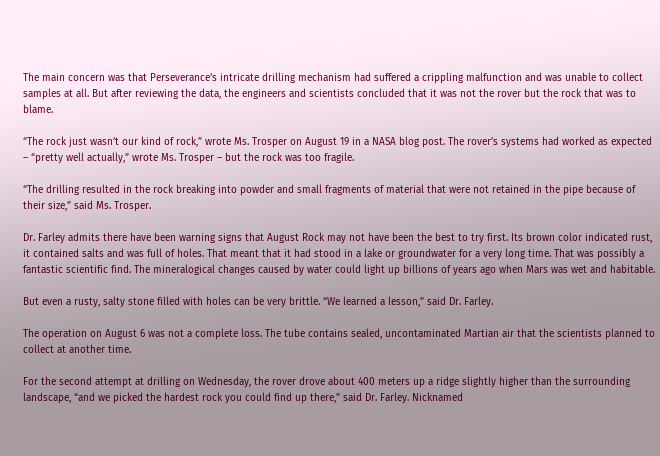The main concern was that Perseverance’s intricate drilling mechanism had suffered a crippling malfunction and was unable to collect samples at all. But after reviewing the data, the engineers and scientists concluded that it was not the rover but the rock that was to blame.

“The rock just wasn’t our kind of rock,” wrote Ms. Trosper on August 19 in a NASA blog post. The rover’s systems had worked as expected – “pretty well actually,” wrote Ms. Trosper – but the rock was too fragile.

“The drilling resulted in the rock breaking into powder and small fragments of material that were not retained in the pipe because of their size,” said Ms. Trosper.

Dr. Farley admits there have been warning signs that August Rock may not have been the best to try first. Its brown color indicated rust, it contained salts and was full of holes. That meant that it had stood in a lake or groundwater for a very long time. That was possibly a fantastic scientific find. The mineralogical changes caused by water could light up billions of years ago when Mars was wet and habitable.

But even a rusty, salty stone filled with holes can be very brittle. “We learned a lesson,” said Dr. Farley.

The operation on August 6 was not a complete loss. The tube contains sealed, uncontaminated Martian air that the scientists planned to collect at another time.

For the second attempt at drilling on Wednesday, the rover drove about 400 meters up a ridge slightly higher than the surrounding landscape, “and we picked the hardest rock you could find up there,” said Dr. Farley. Nicknamed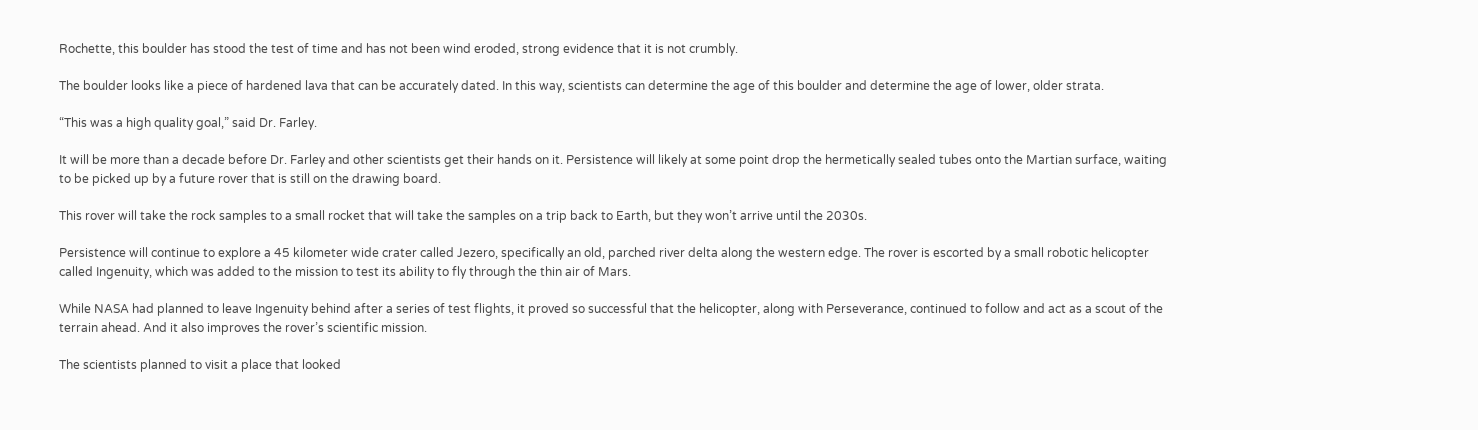Rochette, this boulder has stood the test of time and has not been wind eroded, strong evidence that it is not crumbly.

The boulder looks like a piece of hardened lava that can be accurately dated. In this way, scientists can determine the age of this boulder and determine the age of lower, older strata.

“This was a high quality goal,” said Dr. Farley.

It will be more than a decade before Dr. Farley and other scientists get their hands on it. Persistence will likely at some point drop the hermetically sealed tubes onto the Martian surface, waiting to be picked up by a future rover that is still on the drawing board.

This rover will take the rock samples to a small rocket that will take the samples on a trip back to Earth, but they won’t arrive until the 2030s.

Persistence will continue to explore a 45 kilometer wide crater called Jezero, specifically an old, parched river delta along the western edge. The rover is escorted by a small robotic helicopter called Ingenuity, which was added to the mission to test its ability to fly through the thin air of Mars.

While NASA had planned to leave Ingenuity behind after a series of test flights, it proved so successful that the helicopter, along with Perseverance, continued to follow and act as a scout of the terrain ahead. And it also improves the rover’s scientific mission.

The scientists planned to visit a place that looked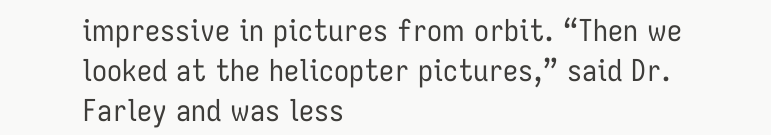impressive in pictures from orbit. “Then we looked at the helicopter pictures,” said Dr. Farley and was less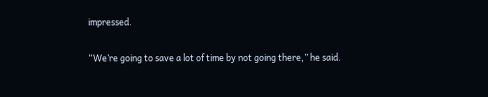impressed.

“We’re going to save a lot of time by not going there,” he said.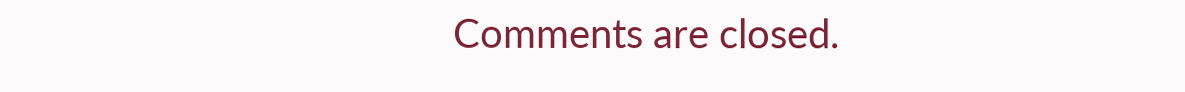Comments are closed.